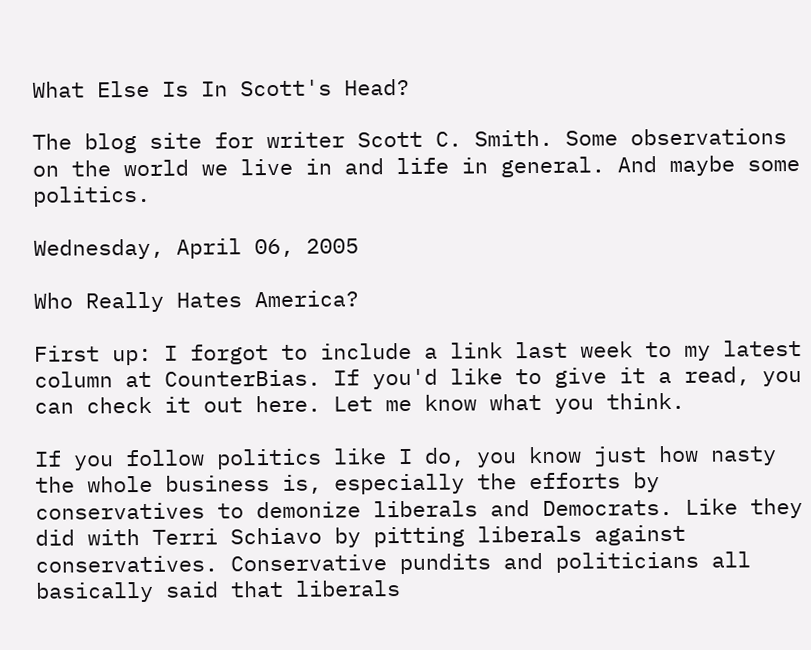What Else Is In Scott's Head?

The blog site for writer Scott C. Smith. Some observations on the world we live in and life in general. And maybe some politics.

Wednesday, April 06, 2005

Who Really Hates America?

First up: I forgot to include a link last week to my latest column at CounterBias. If you'd like to give it a read, you can check it out here. Let me know what you think.

If you follow politics like I do, you know just how nasty the whole business is, especially the efforts by conservatives to demonize liberals and Democrats. Like they did with Terri Schiavo by pitting liberals against conservatives. Conservative pundits and politicians all basically said that liberals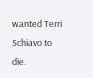wanted Terri Schiavo to die.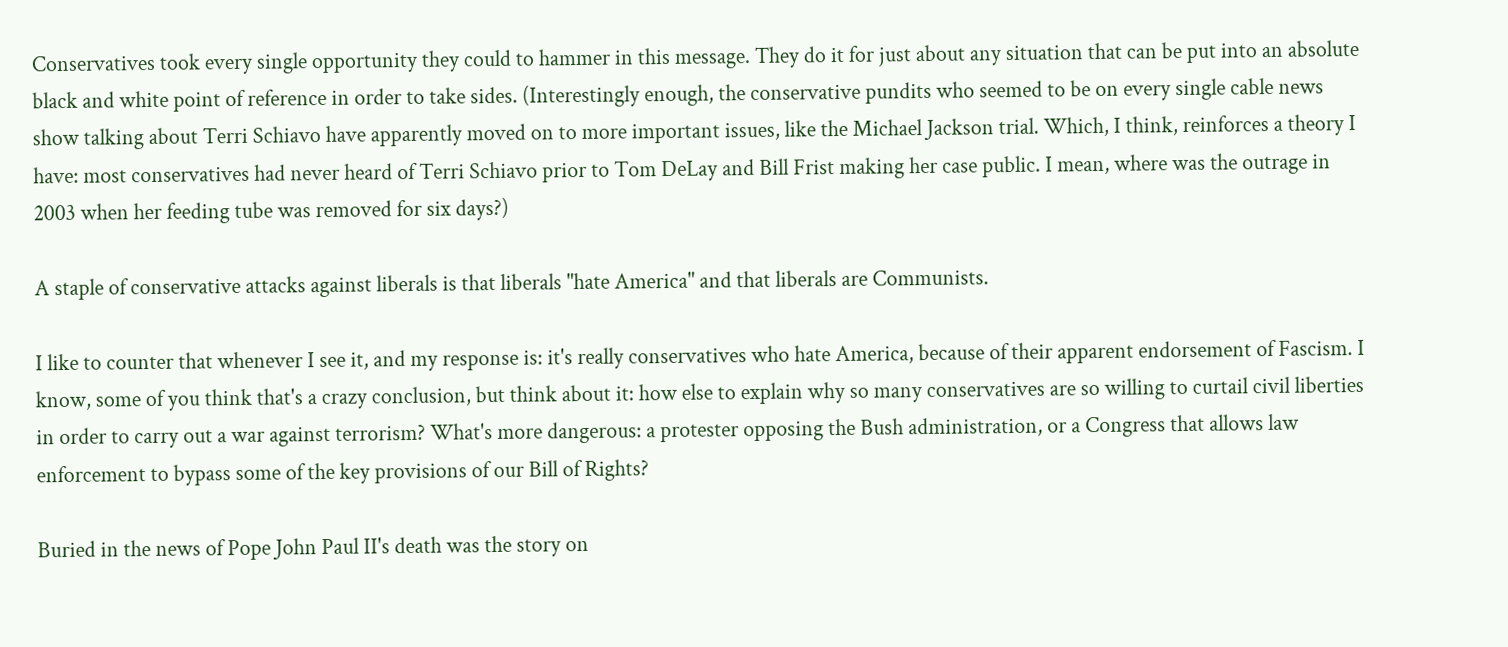Conservatives took every single opportunity they could to hammer in this message. They do it for just about any situation that can be put into an absolute black and white point of reference in order to take sides. (Interestingly enough, the conservative pundits who seemed to be on every single cable news show talking about Terri Schiavo have apparently moved on to more important issues, like the Michael Jackson trial. Which, I think, reinforces a theory I have: most conservatives had never heard of Terri Schiavo prior to Tom DeLay and Bill Frist making her case public. I mean, where was the outrage in 2003 when her feeding tube was removed for six days?)

A staple of conservative attacks against liberals is that liberals "hate America" and that liberals are Communists.

I like to counter that whenever I see it, and my response is: it's really conservatives who hate America, because of their apparent endorsement of Fascism. I know, some of you think that's a crazy conclusion, but think about it: how else to explain why so many conservatives are so willing to curtail civil liberties in order to carry out a war against terrorism? What's more dangerous: a protester opposing the Bush administration, or a Congress that allows law enforcement to bypass some of the key provisions of our Bill of Rights?

Buried in the news of Pope John Paul II's death was the story on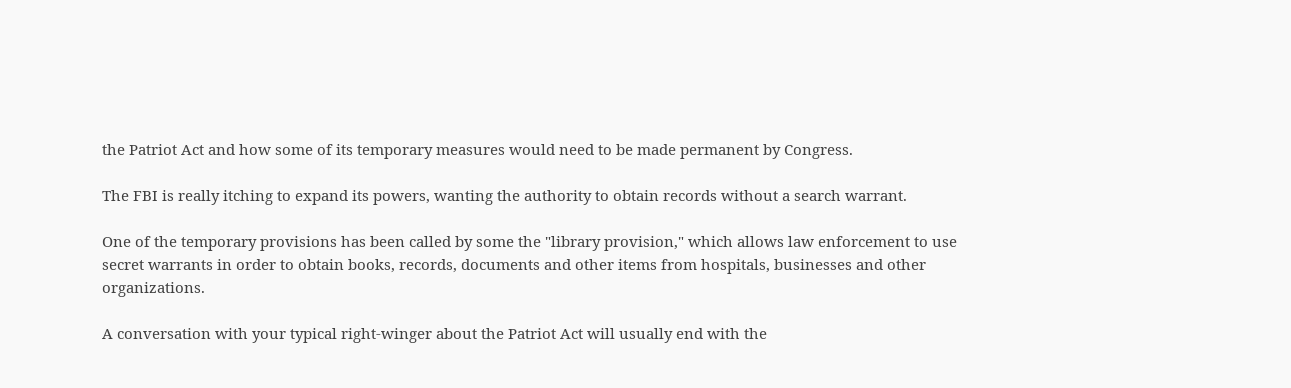the Patriot Act and how some of its temporary measures would need to be made permanent by Congress.

The FBI is really itching to expand its powers, wanting the authority to obtain records without a search warrant.

One of the temporary provisions has been called by some the "library provision," which allows law enforcement to use secret warrants in order to obtain books, records, documents and other items from hospitals, businesses and other organizations.

A conversation with your typical right-winger about the Patriot Act will usually end with the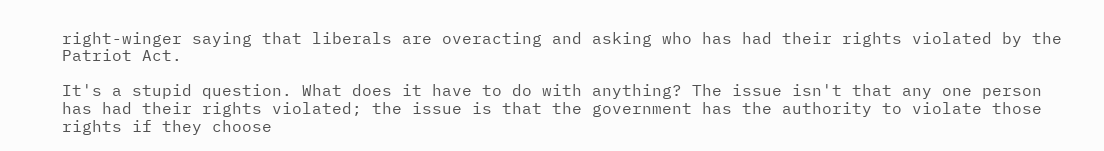right-winger saying that liberals are overacting and asking who has had their rights violated by the Patriot Act.

It's a stupid question. What does it have to do with anything? The issue isn't that any one person has had their rights violated; the issue is that the government has the authority to violate those rights if they choose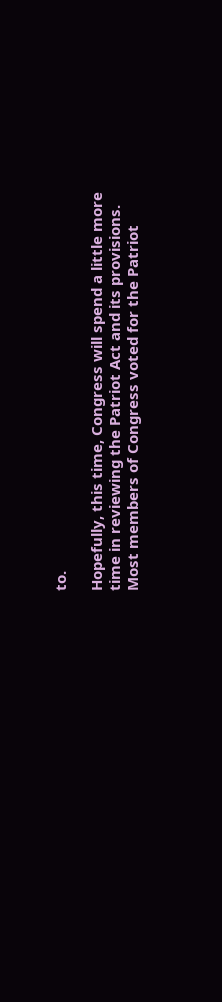to.

Hopefully, this time, Congress will spend a little more time in reviewing the Patriot Act and its provisions. Most members of Congress voted for the Patriot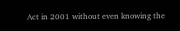Act in 2001 without even knowing the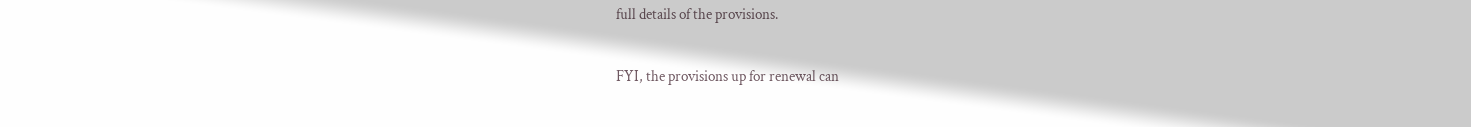full details of the provisions.

FYI, the provisions up for renewal can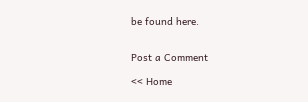be found here.


Post a Comment

<< Home